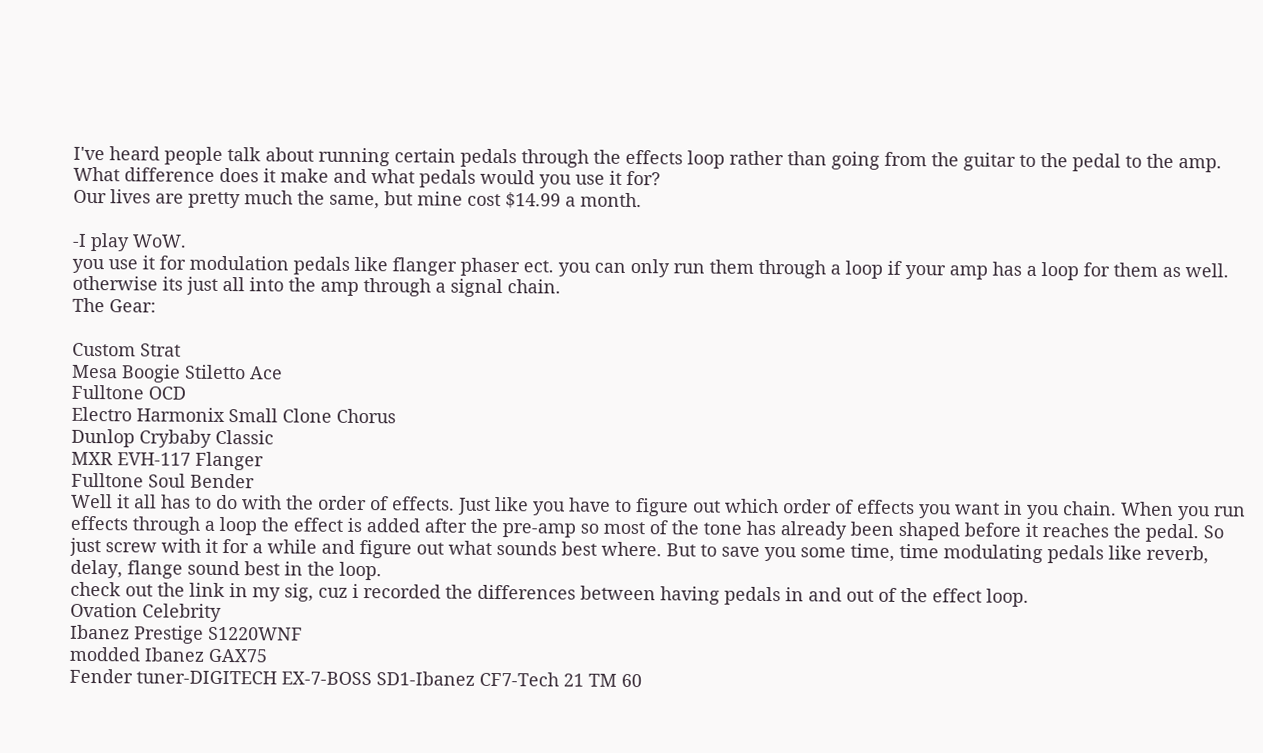I've heard people talk about running certain pedals through the effects loop rather than going from the guitar to the pedal to the amp. What difference does it make and what pedals would you use it for?
Our lives are pretty much the same, but mine cost $14.99 a month.

-I play WoW.
you use it for modulation pedals like flanger phaser ect. you can only run them through a loop if your amp has a loop for them as well. otherwise its just all into the amp through a signal chain.
The Gear:

Custom Strat
Mesa Boogie Stiletto Ace
Fulltone OCD
Electro Harmonix Small Clone Chorus
Dunlop Crybaby Classic
MXR EVH-117 Flanger
Fulltone Soul Bender
Well it all has to do with the order of effects. Just like you have to figure out which order of effects you want in you chain. When you run effects through a loop the effect is added after the pre-amp so most of the tone has already been shaped before it reaches the pedal. So just screw with it for a while and figure out what sounds best where. But to save you some time, time modulating pedals like reverb, delay, flange sound best in the loop.
check out the link in my sig, cuz i recorded the differences between having pedals in and out of the effect loop.
Ovation Celebrity
Ibanez Prestige S1220WNF
modded Ibanez GAX75
Fender tuner-DIGITECH EX-7-BOSS SD1-Ibanez CF7-Tech 21 TM 60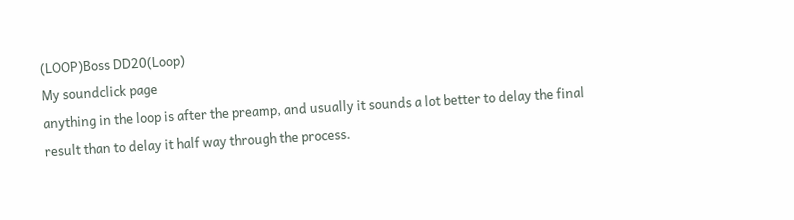(LOOP)Boss DD20(Loop)
My soundclick page
anything in the loop is after the preamp, and usually it sounds a lot better to delay the final result than to delay it half way through the process.